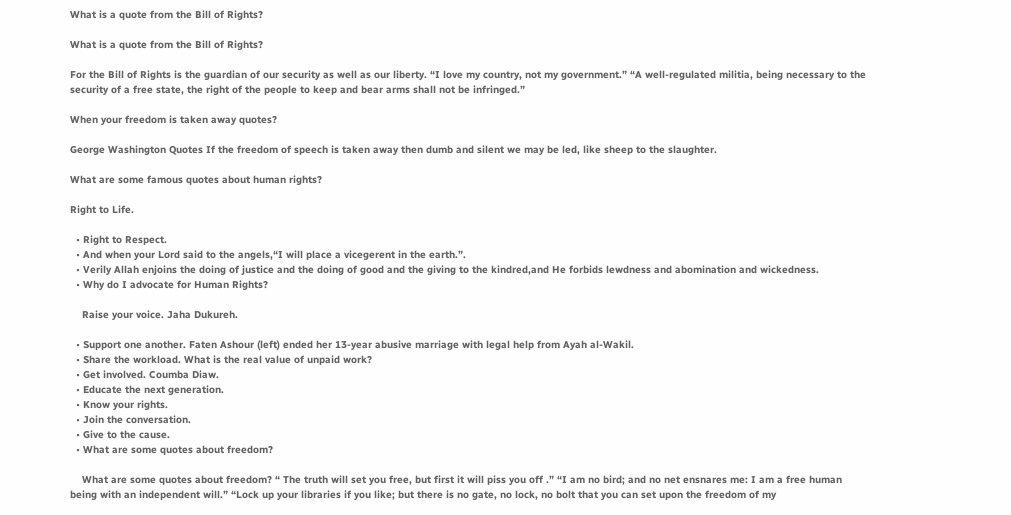What is a quote from the Bill of Rights?

What is a quote from the Bill of Rights?

For the Bill of Rights is the guardian of our security as well as our liberty. “I love my country, not my government.” “A well-regulated militia, being necessary to the security of a free state, the right of the people to keep and bear arms shall not be infringed.”

When your freedom is taken away quotes?

George Washington Quotes If the freedom of speech is taken away then dumb and silent we may be led, like sheep to the slaughter.

What are some famous quotes about human rights?

Right to Life.

  • Right to Respect.
  • And when your Lord said to the angels,“I will place a vicegerent in the earth.”.
  • Verily Allah enjoins the doing of justice and the doing of good and the giving to the kindred,and He forbids lewdness and abomination and wickedness.
  • Why do I advocate for Human Rights?

    Raise your voice. Jaha Dukureh.

  • Support one another. Faten Ashour (left) ended her 13-year abusive marriage with legal help from Ayah al-Wakil.
  • Share the workload. What is the real value of unpaid work?
  • Get involved. Coumba Diaw.
  • Educate the next generation.
  • Know your rights.
  • Join the conversation.
  • Give to the cause.
  • What are some quotes about freedom?

    What are some quotes about freedom? “ The truth will set you free, but first it will piss you off .” “I am no bird; and no net ensnares me: I am a free human being with an independent will.” “Lock up your libraries if you like; but there is no gate, no lock, no bolt that you can set upon the freedom of my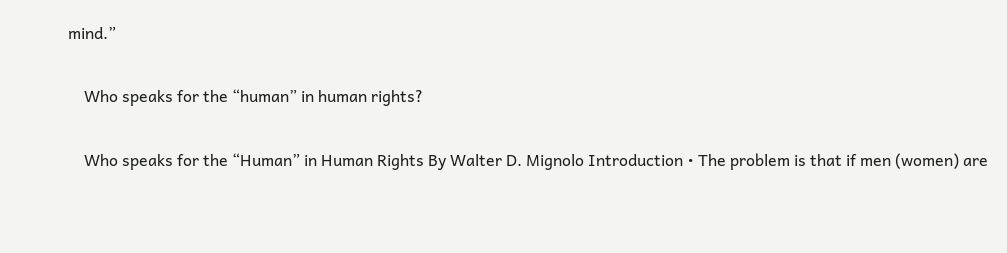mind.”

    Who speaks for the “human” in human rights?

    Who speaks for the “Human” in Human Rights By Walter D. Mignolo Introduction • The problem is that if men (women) are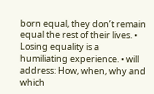born equal, they don’t remain equal the rest of their lives. • Losing equality is a humiliating experience. • will address: How, when, why and which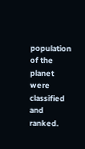population of the planet were classified and ranked.